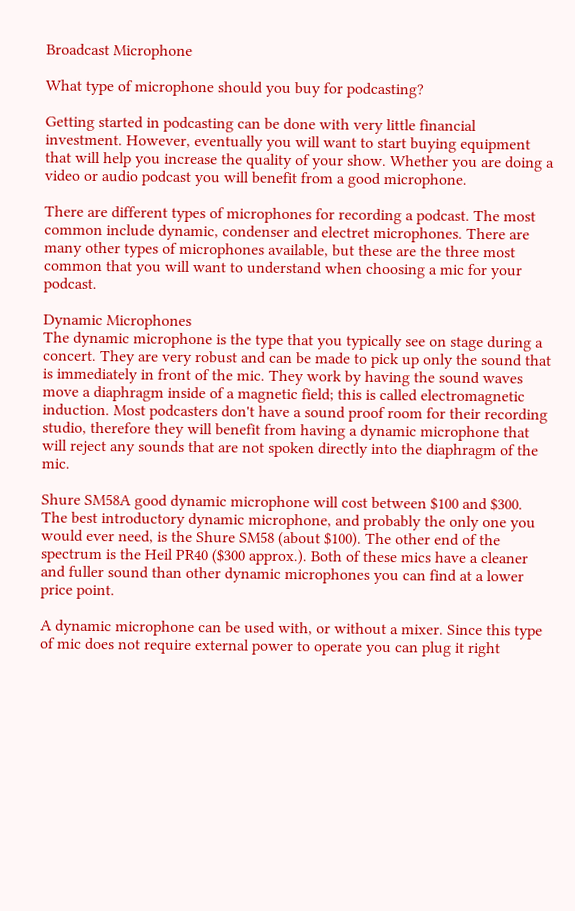Broadcast Microphone

What type of microphone should you buy for podcasting?

Getting started in podcasting can be done with very little financial investment. However, eventually you will want to start buying equipment that will help you increase the quality of your show. Whether you are doing a video or audio podcast you will benefit from a good microphone.

There are different types of microphones for recording a podcast. The most common include dynamic, condenser and electret microphones. There are many other types of microphones available, but these are the three most common that you will want to understand when choosing a mic for your podcast.

Dynamic Microphones
The dynamic microphone is the type that you typically see on stage during a concert. They are very robust and can be made to pick up only the sound that is immediately in front of the mic. They work by having the sound waves move a diaphragm inside of a magnetic field; this is called electromagnetic induction. Most podcasters don't have a sound proof room for their recording studio, therefore they will benefit from having a dynamic microphone that will reject any sounds that are not spoken directly into the diaphragm of the mic.

Shure SM58A good dynamic microphone will cost between $100 and $300. The best introductory dynamic microphone, and probably the only one you would ever need, is the Shure SM58 (about $100). The other end of the spectrum is the Heil PR40 ($300 approx.). Both of these mics have a cleaner and fuller sound than other dynamic microphones you can find at a lower price point.

A dynamic microphone can be used with, or without a mixer. Since this type of mic does not require external power to operate you can plug it right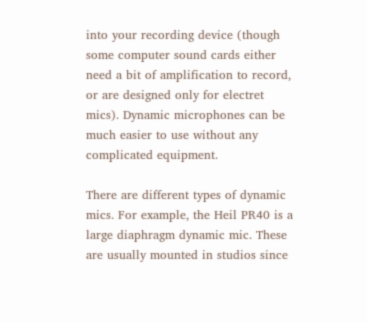into your recording device (though some computer sound cards either need a bit of amplification to record, or are designed only for electret mics). Dynamic microphones can be much easier to use without any complicated equipment.

There are different types of dynamic mics. For example, the Heil PR40 is a large diaphragm dynamic mic. These are usually mounted in studios since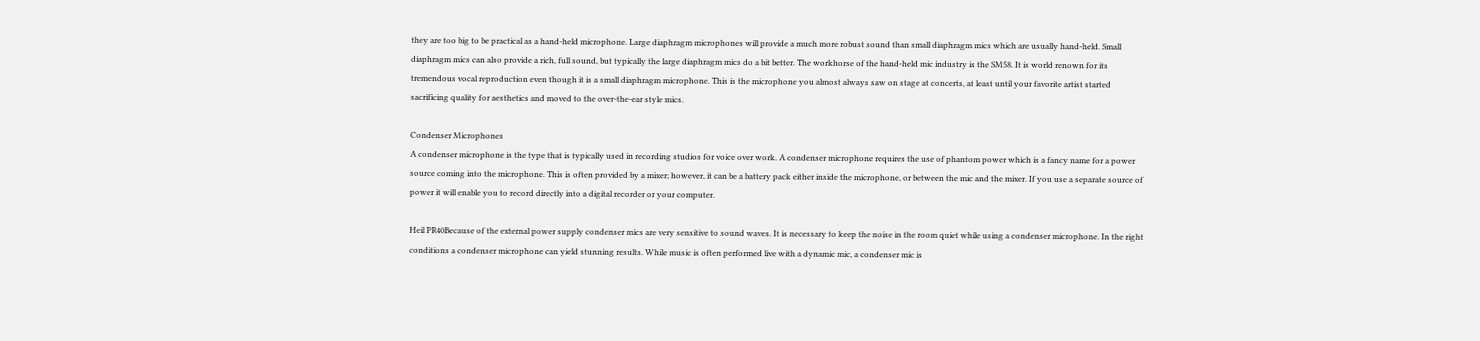they are too big to be practical as a hand-held microphone. Large diaphragm microphones will provide a much more robust sound than small diaphragm mics which are usually hand-held. Small diaphragm mics can also provide a rich, full sound, but typically the large diaphragm mics do a bit better. The workhorse of the hand-held mic industry is the SM58. It is world renown for its tremendous vocal reproduction even though it is a small diaphragm microphone. This is the microphone you almost always saw on stage at concerts, at least until your favorite artist started sacrificing quality for aesthetics and moved to the over-the-ear style mics.

Condenser Microphones
A condenser microphone is the type that is typically used in recording studios for voice over work. A condenser microphone requires the use of phantom power which is a fancy name for a power source coming into the microphone. This is often provided by a mixer; however, it can be a battery pack either inside the microphone, or between the mic and the mixer. If you use a separate source of power it will enable you to record directly into a digital recorder or your computer.

Heil PR40Because of the external power supply condenser mics are very sensitive to sound waves. It is necessary to keep the noise in the room quiet while using a condenser microphone. In the right conditions a condenser microphone can yield stunning results. While music is often performed live with a dynamic mic, a condenser mic is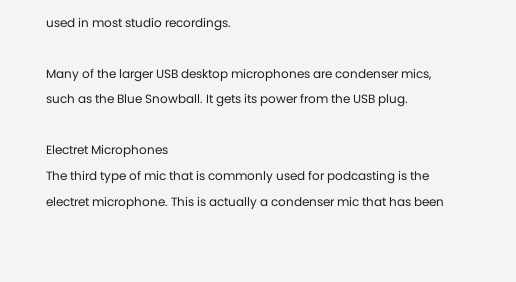used in most studio recordings.

Many of the larger USB desktop microphones are condenser mics, such as the Blue Snowball. It gets its power from the USB plug.

Electret Microphones
The third type of mic that is commonly used for podcasting is the electret microphone. This is actually a condenser mic that has been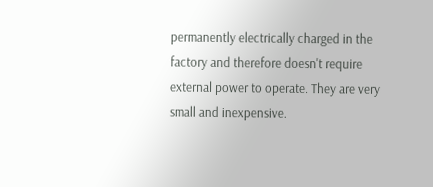permanently electrically charged in the factory and therefore doesn't require external power to operate. They are very small and inexpensive.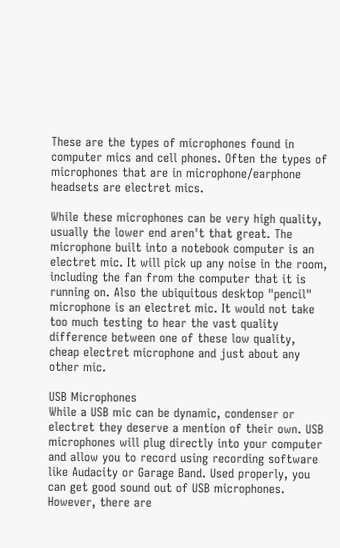These are the types of microphones found in computer mics and cell phones. Often the types of microphones that are in microphone/earphone headsets are electret mics.

While these microphones can be very high quality, usually the lower end aren't that great. The microphone built into a notebook computer is an electret mic. It will pick up any noise in the room, including the fan from the computer that it is running on. Also the ubiquitous desktop "pencil" microphone is an electret mic. It would not take too much testing to hear the vast quality difference between one of these low quality, cheap electret microphone and just about any other mic.

USB Microphones
While a USB mic can be dynamic, condenser or electret they deserve a mention of their own. USB microphones will plug directly into your computer and allow you to record using recording software like Audacity or Garage Band. Used properly, you can get good sound out of USB microphones. However, there are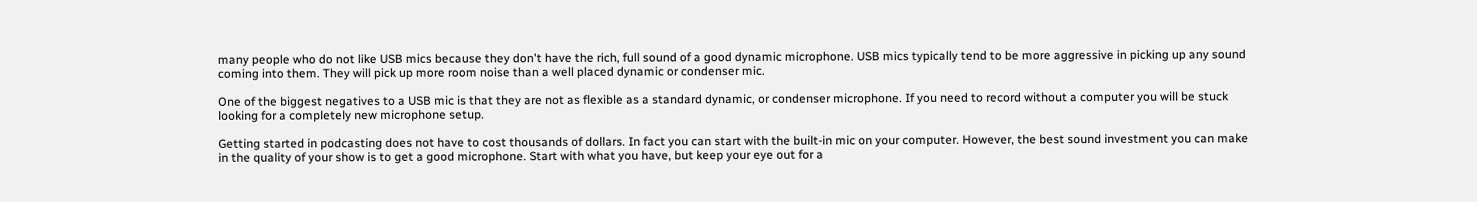many people who do not like USB mics because they don't have the rich, full sound of a good dynamic microphone. USB mics typically tend to be more aggressive in picking up any sound coming into them. They will pick up more room noise than a well placed dynamic or condenser mic.

One of the biggest negatives to a USB mic is that they are not as flexible as a standard dynamic, or condenser microphone. If you need to record without a computer you will be stuck looking for a completely new microphone setup.

Getting started in podcasting does not have to cost thousands of dollars. In fact you can start with the built-in mic on your computer. However, the best sound investment you can make in the quality of your show is to get a good microphone. Start with what you have, but keep your eye out for a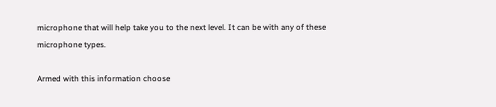microphone that will help take you to the next level. It can be with any of these microphone types.

Armed with this information choose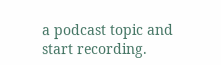a podcast topic and start recording.